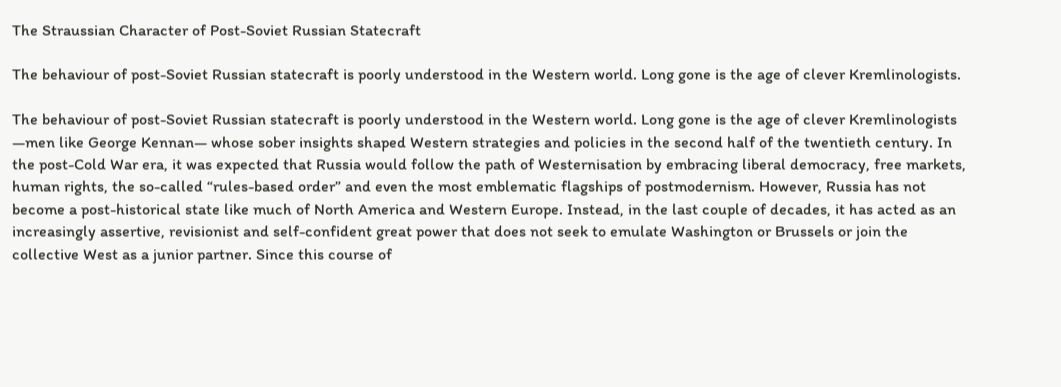The Straussian Character of Post-Soviet Russian Statecraft

The behaviour of post-Soviet Russian statecraft is poorly understood in the Western world. Long gone is the age of clever Kremlinologists.

The behaviour of post-Soviet Russian statecraft is poorly understood in the Western world. Long gone is the age of clever Kremlinologists —men like George Kennan— whose sober insights shaped Western strategies and policies in the second half of the twentieth century. In the post-Cold War era, it was expected that Russia would follow the path of Westernisation by embracing liberal democracy, free markets, human rights, the so-called “rules-based order” and even the most emblematic flagships of postmodernism. However, Russia has not become a post-historical state like much of North America and Western Europe. Instead, in the last couple of decades, it has acted as an increasingly assertive, revisionist and self-confident great power that does not seek to emulate Washington or Brussels or join the collective West as a junior partner. Since this course of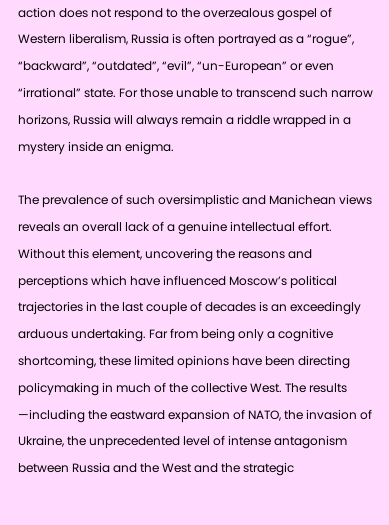action does not respond to the overzealous gospel of Western liberalism, Russia is often portrayed as a “rogue”, “backward”, “outdated”, “evil”, “un-European” or even “irrational” state. For those unable to transcend such narrow horizons, Russia will always remain a riddle wrapped in a mystery inside an enigma.

The prevalence of such oversimplistic and Manichean views reveals an overall lack of a genuine intellectual effort. Without this element, uncovering the reasons and perceptions which have influenced Moscow’s political trajectories in the last couple of decades is an exceedingly arduous undertaking. Far from being only a cognitive shortcoming, these limited opinions have been directing policymaking in much of the collective West. The results —including the eastward expansion of NATO, the invasion of Ukraine, the unprecedented level of intense antagonism between Russia and the West and the strategic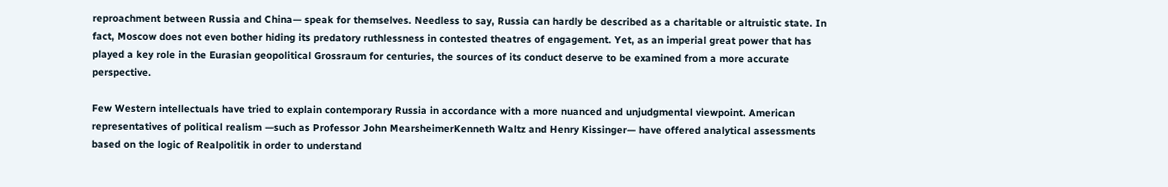reproachment between Russia and China— speak for themselves. Needless to say, Russia can hardly be described as a charitable or altruistic state. In fact, Moscow does not even bother hiding its predatory ruthlessness in contested theatres of engagement. Yet, as an imperial great power that has played a key role in the Eurasian geopolitical Grossraum for centuries, the sources of its conduct deserve to be examined from a more accurate perspective.

Few Western intellectuals have tried to explain contemporary Russia in accordance with a more nuanced and unjudgmental viewpoint. American representatives of political realism —such as Professor John MearsheimerKenneth Waltz and Henry Kissinger— have offered analytical assessments based on the logic of Realpolitik in order to understand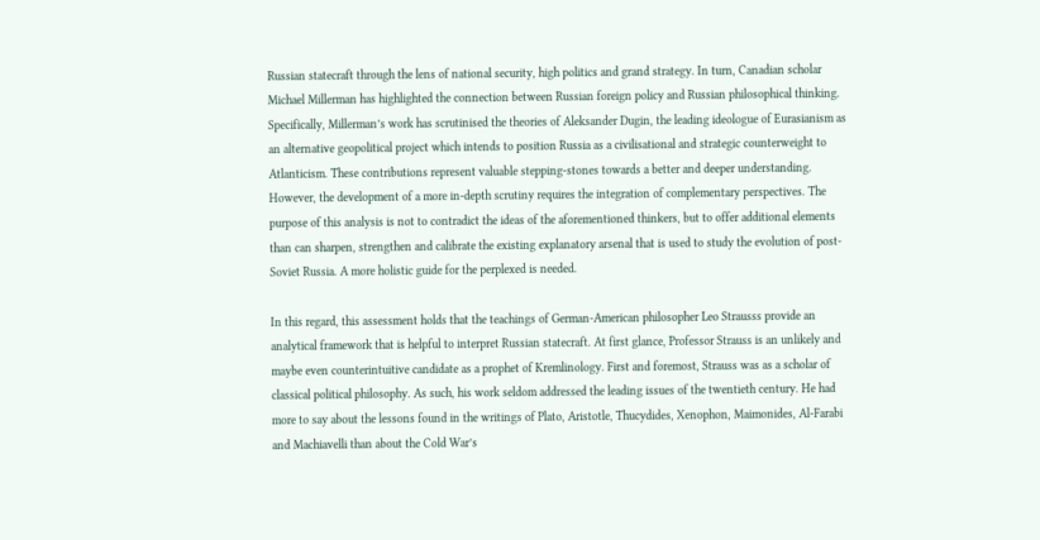Russian statecraft through the lens of national security, high politics and grand strategy. In turn, Canadian scholar Michael Millerman has highlighted the connection between Russian foreign policy and Russian philosophical thinking. Specifically, Millerman’s work has scrutinised the theories of Aleksander Dugin, the leading ideologue of Eurasianism as an alternative geopolitical project which intends to position Russia as a civilisational and strategic counterweight to Atlanticism. These contributions represent valuable stepping-stones towards a better and deeper understanding. However, the development of a more in-depth scrutiny requires the integration of complementary perspectives. The purpose of this analysis is not to contradict the ideas of the aforementioned thinkers, but to offer additional elements than can sharpen, strengthen and calibrate the existing explanatory arsenal that is used to study the evolution of post-Soviet Russia. A more holistic guide for the perplexed is needed.

In this regard, this assessment holds that the teachings of German-American philosopher Leo Strausss provide an analytical framework that is helpful to interpret Russian statecraft. At first glance, Professor Strauss is an unlikely and maybe even counterintuitive candidate as a prophet of Kremlinology. First and foremost, Strauss was as a scholar of classical political philosophy. As such, his work seldom addressed the leading issues of the twentieth century. He had more to say about the lessons found in the writings of Plato, Aristotle, Thucydides, Xenophon, Maimonides, Al-Farabi and Machiavelli than about the Cold War’s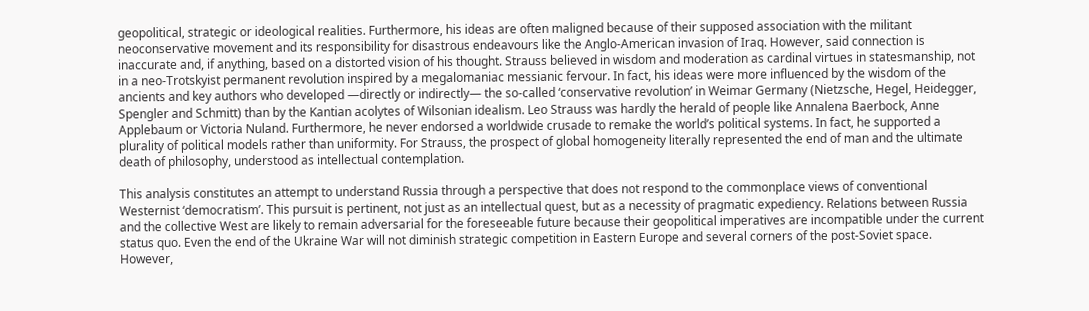geopolitical, strategic or ideological realities. Furthermore, his ideas are often maligned because of their supposed association with the militant neoconservative movement and its responsibility for disastrous endeavours like the Anglo-American invasion of Iraq. However, said connection is inaccurate and, if anything, based on a distorted vision of his thought. Strauss believed in wisdom and moderation as cardinal virtues in statesmanship, not in a neo-Trotskyist permanent revolution inspired by a megalomaniac messianic fervour. In fact, his ideas were more influenced by the wisdom of the ancients and key authors who developed —directly or indirectly— the so-called ‘conservative revolution’ in Weimar Germany (Nietzsche, Hegel, Heidegger, Spengler and Schmitt) than by the Kantian acolytes of Wilsonian idealism. Leo Strauss was hardly the herald of people like Annalena Baerbock, Anne Applebaum or Victoria Nuland. Furthermore, he never endorsed a worldwide crusade to remake the world’s political systems. In fact, he supported a plurality of political models rather than uniformity. For Strauss, the prospect of global homogeneity literally represented the end of man and the ultimate death of philosophy, understood as intellectual contemplation.

This analysis constitutes an attempt to understand Russia through a perspective that does not respond to the commonplace views of conventional Westernist ‘democratism’. This pursuit is pertinent, not just as an intellectual quest, but as a necessity of pragmatic expediency. Relations between Russia and the collective West are likely to remain adversarial for the foreseeable future because their geopolitical imperatives are incompatible under the current status quo. Even the end of the Ukraine War will not diminish strategic competition in Eastern Europe and several corners of the post-Soviet space. However,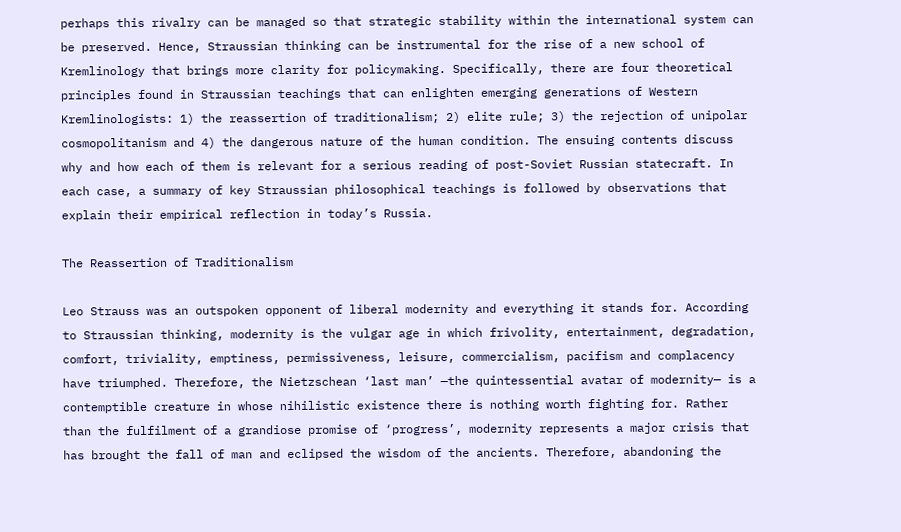perhaps this rivalry can be managed so that strategic stability within the international system can be preserved. Hence, Straussian thinking can be instrumental for the rise of a new school of Kremlinology that brings more clarity for policymaking. Specifically, there are four theoretical principles found in Straussian teachings that can enlighten emerging generations of Western Kremlinologists: 1) the reassertion of traditionalism; 2) elite rule; 3) the rejection of unipolar cosmopolitanism and 4) the dangerous nature of the human condition. The ensuing contents discuss why and how each of them is relevant for a serious reading of post-Soviet Russian statecraft. In each case, a summary of key Straussian philosophical teachings is followed by observations that explain their empirical reflection in today’s Russia.

The Reassertion of Traditionalism

Leo Strauss was an outspoken opponent of liberal modernity and everything it stands for. According to Straussian thinking, modernity is the vulgar age in which frivolity, entertainment, degradation, comfort, triviality, emptiness, permissiveness, leisure, commercialism, pacifism and complacency have triumphed. Therefore, the Nietzschean ‘last man’ —the quintessential avatar of modernity— is a contemptible creature in whose nihilistic existence there is nothing worth fighting for. Rather than the fulfilment of a grandiose promise of ‘progress’, modernity represents a major crisis that has brought the fall of man and eclipsed the wisdom of the ancients. Therefore, abandoning the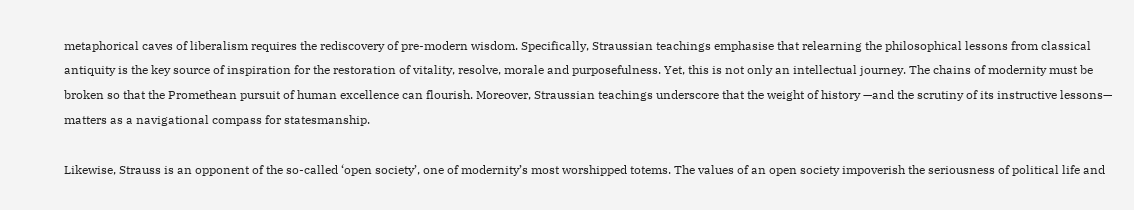metaphorical caves of liberalism requires the rediscovery of pre-modern wisdom. Specifically, Straussian teachings emphasise that relearning the philosophical lessons from classical antiquity is the key source of inspiration for the restoration of vitality, resolve, morale and purposefulness. Yet, this is not only an intellectual journey. The chains of modernity must be broken so that the Promethean pursuit of human excellence can flourish. Moreover, Straussian teachings underscore that the weight of history —and the scrutiny of its instructive lessons— matters as a navigational compass for statesmanship.

Likewise, Strauss is an opponent of the so-called ‘open society’, one of modernity’s most worshipped totems. The values of an open society impoverish the seriousness of political life and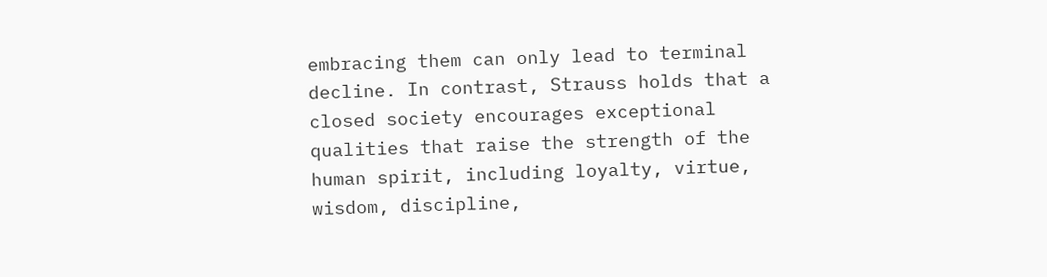embracing them can only lead to terminal decline. In contrast, Strauss holds that a closed society encourages exceptional qualities that raise the strength of the human spirit, including loyalty, virtue, wisdom, discipline,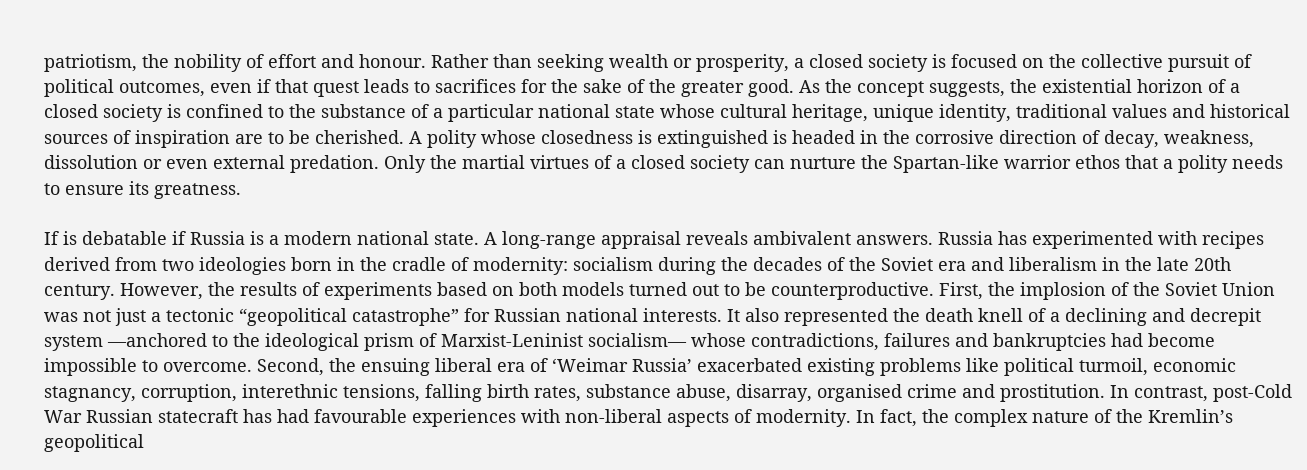patriotism, the nobility of effort and honour. Rather than seeking wealth or prosperity, a closed society is focused on the collective pursuit of political outcomes, even if that quest leads to sacrifices for the sake of the greater good. As the concept suggests, the existential horizon of a closed society is confined to the substance of a particular national state whose cultural heritage, unique identity, traditional values and historical sources of inspiration are to be cherished. A polity whose closedness is extinguished is headed in the corrosive direction of decay, weakness, dissolution or even external predation. Only the martial virtues of a closed society can nurture the Spartan-like warrior ethos that a polity needs to ensure its greatness.

If is debatable if Russia is a modern national state. A long-range appraisal reveals ambivalent answers. Russia has experimented with recipes derived from two ideologies born in the cradle of modernity: socialism during the decades of the Soviet era and liberalism in the late 20th century. However, the results of experiments based on both models turned out to be counterproductive. First, the implosion of the Soviet Union was not just a tectonic “geopolitical catastrophe” for Russian national interests. It also represented the death knell of a declining and decrepit system —anchored to the ideological prism of Marxist-Leninist socialism— whose contradictions, failures and bankruptcies had become impossible to overcome. Second, the ensuing liberal era of ‘Weimar Russia’ exacerbated existing problems like political turmoil, economic stagnancy, corruption, interethnic tensions, falling birth rates, substance abuse, disarray, organised crime and prostitution. In contrast, post-Cold War Russian statecraft has had favourable experiences with non-liberal aspects of modernity. In fact, the complex nature of the Kremlin’s geopolitical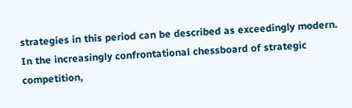strategies in this period can be described as exceedingly modern. In the increasingly confrontational chessboard of strategic competition,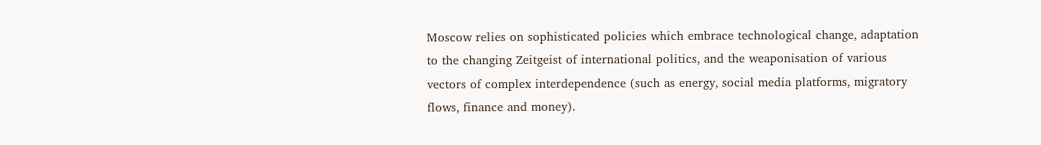Moscow relies on sophisticated policies which embrace technological change, adaptation to the changing Zeitgeist of international politics, and the weaponisation of various vectors of complex interdependence (such as energy, social media platforms, migratory flows, finance and money).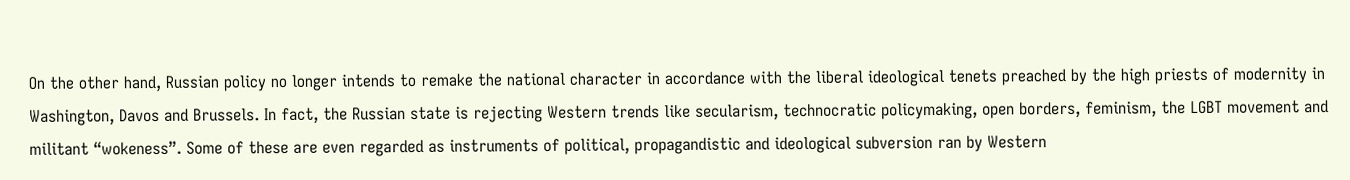On the other hand, Russian policy no longer intends to remake the national character in accordance with the liberal ideological tenets preached by the high priests of modernity in Washington, Davos and Brussels. In fact, the Russian state is rejecting Western trends like secularism, technocratic policymaking, open borders, feminism, the LGBT movement and militant “wokeness”. Some of these are even regarded as instruments of political, propagandistic and ideological subversion ran by Western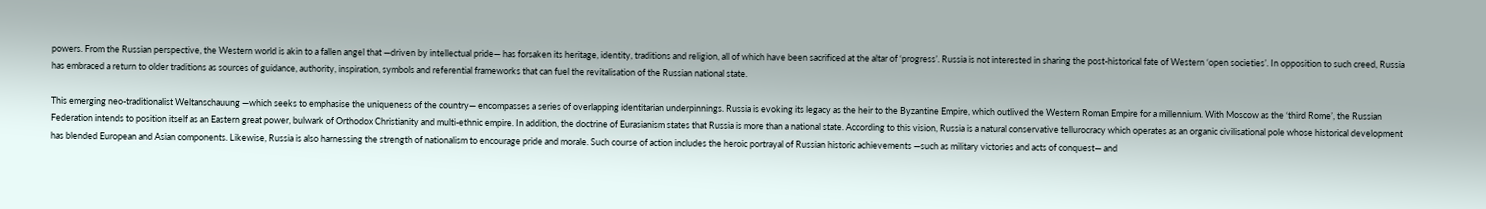powers. From the Russian perspective, the Western world is akin to a fallen angel that —driven by intellectual pride— has forsaken its heritage, identity, traditions and religion, all of which have been sacrificed at the altar of ‘progress’. Russia is not interested in sharing the post-historical fate of Western ‘open societies’. In opposition to such creed, Russia has embraced a return to older traditions as sources of guidance, authority, inspiration, symbols and referential frameworks that can fuel the revitalisation of the Russian national state.

This emerging neo-traditionalist Weltanschauung —which seeks to emphasise the uniqueness of the country— encompasses a series of overlapping identitarian underpinnings. Russia is evoking its legacy as the heir to the Byzantine Empire, which outlived the Western Roman Empire for a millennium. With Moscow as the ‘third Rome’, the Russian Federation intends to position itself as an Eastern great power, bulwark of Orthodox Christianity and multi-ethnic empire. In addition, the doctrine of Eurasianism states that Russia is more than a national state. According to this vision, Russia is a natural conservative tellurocracy which operates as an organic civilisational pole whose historical development has blended European and Asian components. Likewise, Russia is also harnessing the strength of nationalism to encourage pride and morale. Such course of action includes the heroic portrayal of Russian historic achievements —such as military victories and acts of conquest— and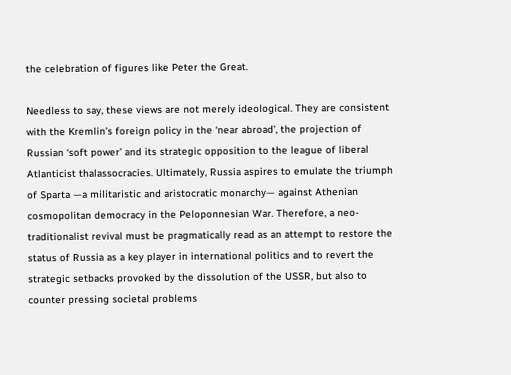the celebration of figures like Peter the Great.

Needless to say, these views are not merely ideological. They are consistent with the Kremlin’s foreign policy in the ‘near abroad’, the projection of Russian ‘soft power’ and its strategic opposition to the league of liberal Atlanticist thalassocracies. Ultimately, Russia aspires to emulate the triumph of Sparta —a militaristic and aristocratic monarchy— against Athenian cosmopolitan democracy in the Peloponnesian War. Therefore, a neo-traditionalist revival must be pragmatically read as an attempt to restore the status of Russia as a key player in international politics and to revert the strategic setbacks provoked by the dissolution of the USSR, but also to counter pressing societal problems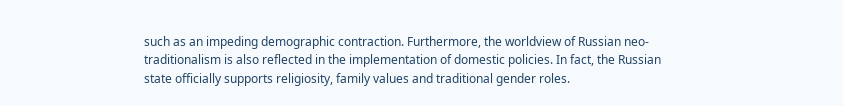such as an impeding demographic contraction. Furthermore, the worldview of Russian neo-traditionalism is also reflected in the implementation of domestic policies. In fact, the Russian state officially supports religiosity, family values and traditional gender roles.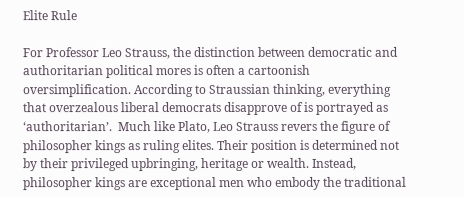Elite Rule

For Professor Leo Strauss, the distinction between democratic and authoritarian political mores is often a cartoonish oversimplification. According to Straussian thinking, everything that overzealous liberal democrats disapprove of is portrayed as ‘authoritarian’.  Much like Plato, Leo Strauss revers the figure of philosopher kings as ruling elites. Their position is determined not by their privileged upbringing, heritage or wealth. Instead, philosopher kings are exceptional men who embody the traditional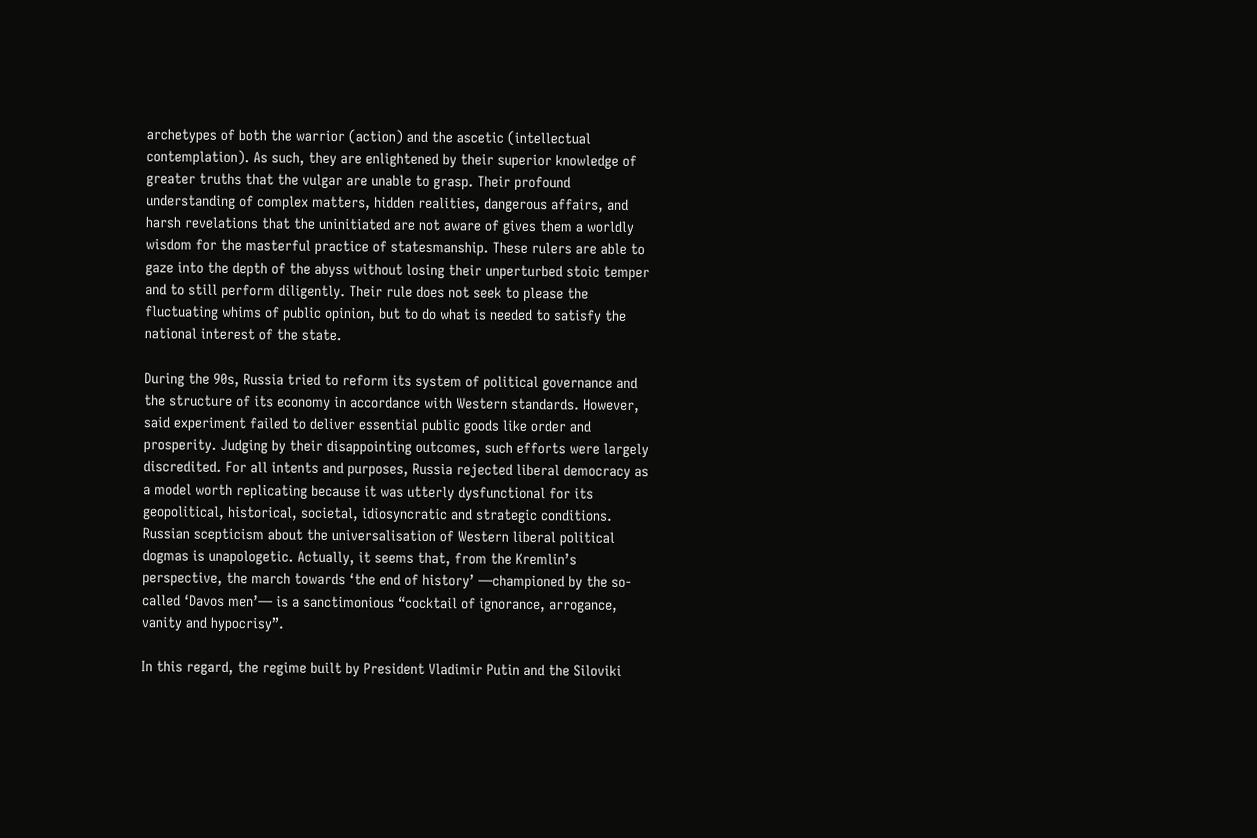archetypes of both the warrior (action) and the ascetic (intellectual contemplation). As such, they are enlightened by their superior knowledge of greater truths that the vulgar are unable to grasp. Their profound understanding of complex matters, hidden realities, dangerous affairs, and harsh revelations that the uninitiated are not aware of gives them a worldly wisdom for the masterful practice of statesmanship. These rulers are able to gaze into the depth of the abyss without losing their unperturbed stoic temper and to still perform diligently. Their rule does not seek to please the fluctuating whims of public opinion, but to do what is needed to satisfy the national interest of the state.

During the 90s, Russia tried to reform its system of political governance and the structure of its economy in accordance with Western standards. However, said experiment failed to deliver essential public goods like order and prosperity. Judging by their disappointing outcomes, such efforts were largely discredited. For all intents and purposes, Russia rejected liberal democracy as a model worth replicating because it was utterly dysfunctional for its geopolitical, historical, societal, idiosyncratic and strategic conditions. Russian scepticism about the universalisation of Western liberal political dogmas is unapologetic. Actually, it seems that, from the Kremlin’s perspective, the march towards ‘the end of history’ —championed by the so-called ‘Davos men’— is a sanctimonious “cocktail of ignorance, arrogance, vanity and hypocrisy”.

In this regard, the regime built by President Vladimir Putin and the Siloviki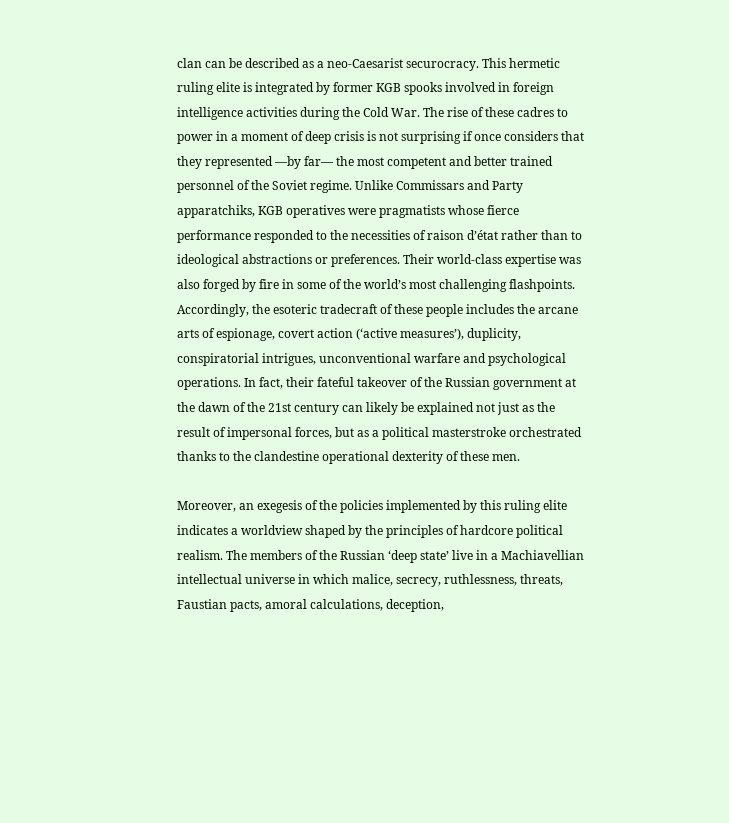clan can be described as a neo-Caesarist securocracy. This hermetic ruling elite is integrated by former KGB spooks involved in foreign intelligence activities during the Cold War. The rise of these cadres to power in a moment of deep crisis is not surprising if once considers that they represented —by far— the most competent and better trained personnel of the Soviet regime. Unlike Commissars and Party apparatchiks, KGB operatives were pragmatists whose fierce performance responded to the necessities of raison d’état rather than to ideological abstractions or preferences. Their world-class expertise was also forged by fire in some of the world’s most challenging flashpoints. Accordingly, the esoteric tradecraft of these people includes the arcane arts of espionage, covert action (‘active measures’), duplicity, conspiratorial intrigues, unconventional warfare and psychological operations. In fact, their fateful takeover of the Russian government at the dawn of the 21st century can likely be explained not just as the result of impersonal forces, but as a political masterstroke orchestrated thanks to the clandestine operational dexterity of these men.

Moreover, an exegesis of the policies implemented by this ruling elite indicates a worldview shaped by the principles of hardcore political realism. The members of the Russian ‘deep state’ live in a Machiavellian intellectual universe in which malice, secrecy, ruthlessness, threats, Faustian pacts, amoral calculations, deception,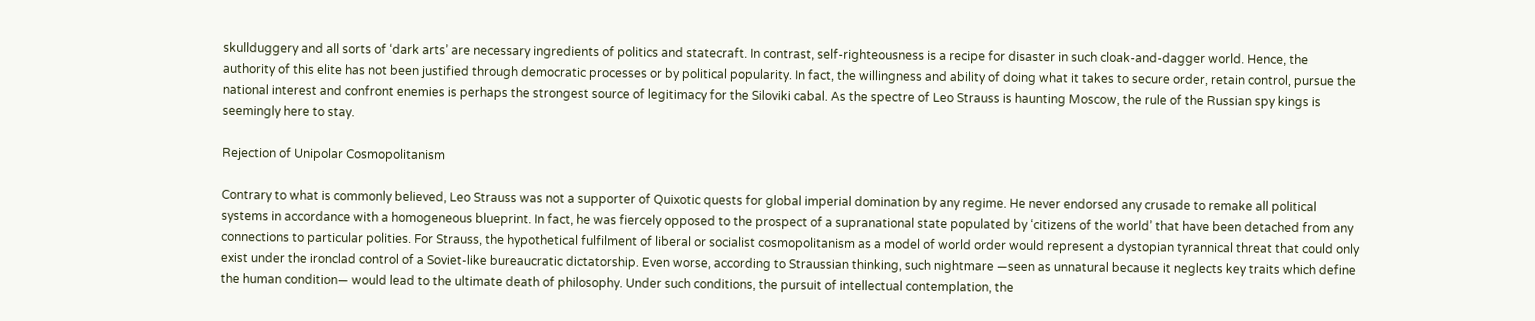skullduggery and all sorts of ‘dark arts’ are necessary ingredients of politics and statecraft. In contrast, self-righteousness is a recipe for disaster in such cloak-and-dagger world. Hence, the authority of this elite has not been justified through democratic processes or by political popularity. In fact, the willingness and ability of doing what it takes to secure order, retain control, pursue the national interest and confront enemies is perhaps the strongest source of legitimacy for the Siloviki cabal. As the spectre of Leo Strauss is haunting Moscow, the rule of the Russian spy kings is seemingly here to stay.

Rejection of Unipolar Cosmopolitanism

Contrary to what is commonly believed, Leo Strauss was not a supporter of Quixotic quests for global imperial domination by any regime. He never endorsed any crusade to remake all political systems in accordance with a homogeneous blueprint. In fact, he was fiercely opposed to the prospect of a supranational state populated by ‘citizens of the world’ that have been detached from any connections to particular polities. For Strauss, the hypothetical fulfilment of liberal or socialist cosmopolitanism as a model of world order would represent a dystopian tyrannical threat that could only exist under the ironclad control of a Soviet-like bureaucratic dictatorship. Even worse, according to Straussian thinking, such nightmare —seen as unnatural because it neglects key traits which define the human condition— would lead to the ultimate death of philosophy. Under such conditions, the pursuit of intellectual contemplation, the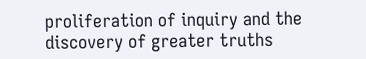proliferation of inquiry and the discovery of greater truths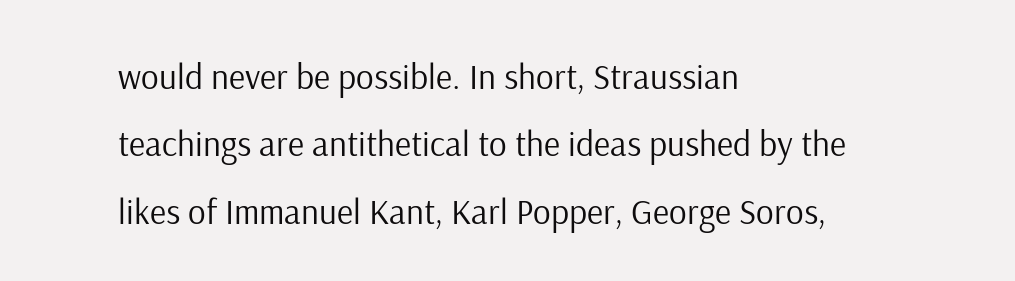would never be possible. In short, Straussian teachings are antithetical to the ideas pushed by the likes of Immanuel Kant, Karl Popper, George Soros,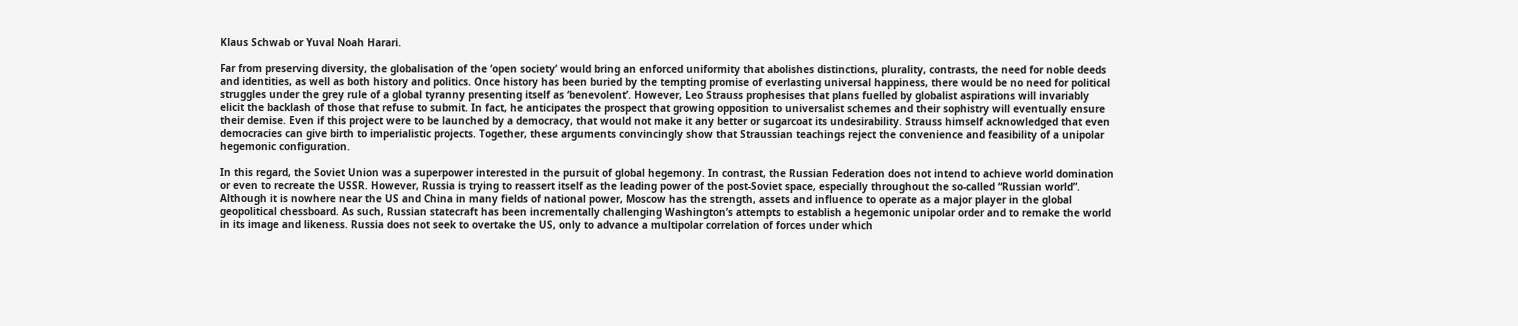Klaus Schwab or Yuval Noah Harari.

Far from preserving diversity, the globalisation of the ‘open society’ would bring an enforced uniformity that abolishes distinctions, plurality, contrasts, the need for noble deeds and identities, as well as both history and politics. Once history has been buried by the tempting promise of everlasting universal happiness, there would be no need for political struggles under the grey rule of a global tyranny presenting itself as ‘benevolent’. However, Leo Strauss prophesises that plans fuelled by globalist aspirations will invariably elicit the backlash of those that refuse to submit. In fact, he anticipates the prospect that growing opposition to universalist schemes and their sophistry will eventually ensure their demise. Even if this project were to be launched by a democracy, that would not make it any better or sugarcoat its undesirability. Strauss himself acknowledged that even democracies can give birth to imperialistic projects. Together, these arguments convincingly show that Straussian teachings reject the convenience and feasibility of a unipolar hegemonic configuration.

In this regard, the Soviet Union was a superpower interested in the pursuit of global hegemony. In contrast, the Russian Federation does not intend to achieve world domination or even to recreate the USSR. However, Russia is trying to reassert itself as the leading power of the post-Soviet space, especially throughout the so-called “Russian world”. Although it is nowhere near the US and China in many fields of national power, Moscow has the strength, assets and influence to operate as a major player in the global geopolitical chessboard. As such, Russian statecraft has been incrementally challenging Washington’s attempts to establish a hegemonic unipolar order and to remake the world in its image and likeness. Russia does not seek to overtake the US, only to advance a multipolar correlation of forces under which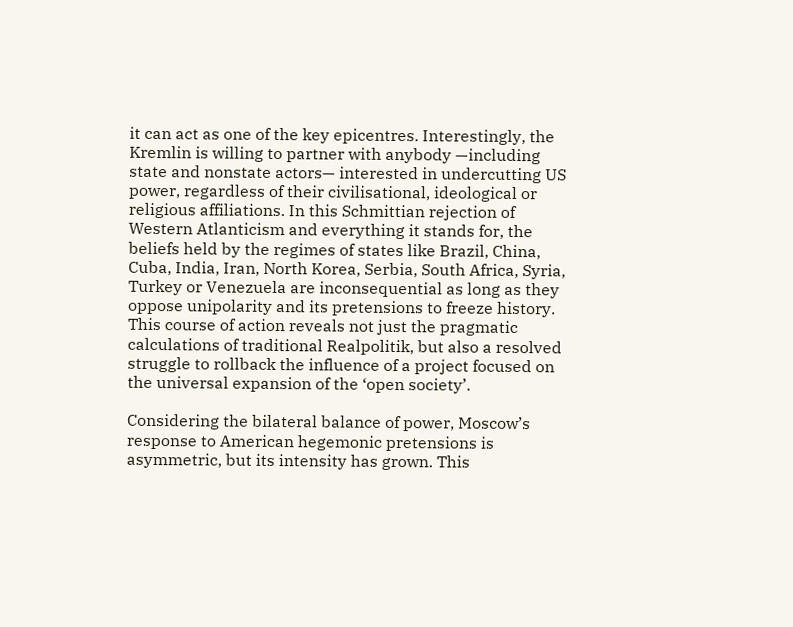it can act as one of the key epicentres. Interestingly, the Kremlin is willing to partner with anybody —including state and nonstate actors— interested in undercutting US power, regardless of their civilisational, ideological or religious affiliations. In this Schmittian rejection of Western Atlanticism and everything it stands for, the beliefs held by the regimes of states like Brazil, China, Cuba, India, Iran, North Korea, Serbia, South Africa, Syria, Turkey or Venezuela are inconsequential as long as they oppose unipolarity and its pretensions to freeze history. This course of action reveals not just the pragmatic calculations of traditional Realpolitik, but also a resolved struggle to rollback the influence of a project focused on the universal expansion of the ‘open society’.

Considering the bilateral balance of power, Moscow’s response to American hegemonic pretensions is asymmetric, but its intensity has grown. This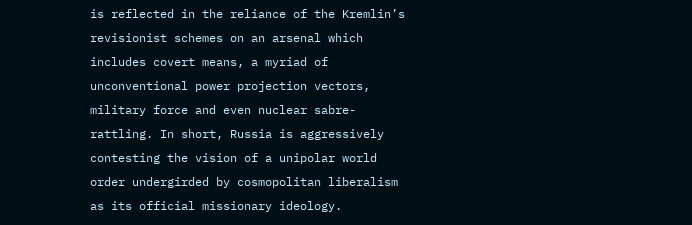is reflected in the reliance of the Kremlin’s revisionist schemes on an arsenal which includes covert means, a myriad of unconventional power projection vectors, military force and even nuclear sabre-rattling. In short, Russia is aggressively contesting the vision of a unipolar world order undergirded by cosmopolitan liberalism as its official missionary ideology.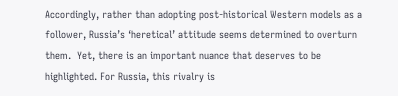Accordingly, rather than adopting post-historical Western models as a follower, Russia’s ‘heretical’ attitude seems determined to overturn them.  Yet, there is an important nuance that deserves to be highlighted. For Russia, this rivalry is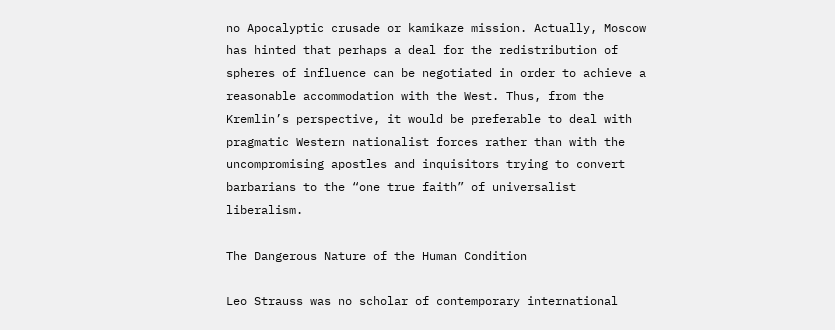no Apocalyptic crusade or kamikaze mission. Actually, Moscow has hinted that perhaps a deal for the redistribution of spheres of influence can be negotiated in order to achieve a reasonable accommodation with the West. Thus, from the Kremlin’s perspective, it would be preferable to deal with pragmatic Western nationalist forces rather than with the uncompromising apostles and inquisitors trying to convert barbarians to the “one true faith” of universalist liberalism.

The Dangerous Nature of the Human Condition

Leo Strauss was no scholar of contemporary international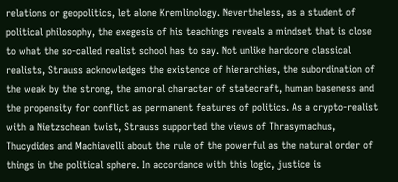relations or geopolitics, let alone Kremlinology. Nevertheless, as a student of political philosophy, the exegesis of his teachings reveals a mindset that is close to what the so-called realist school has to say. Not unlike hardcore classical realists, Strauss acknowledges the existence of hierarchies, the subordination of the weak by the strong, the amoral character of statecraft, human baseness and the propensity for conflict as permanent features of politics. As a crypto-realist with a Nietzschean twist, Strauss supported the views of Thrasymachus, Thucydides and Machiavelli about the rule of the powerful as the natural order of things in the political sphere. In accordance with this logic, justice is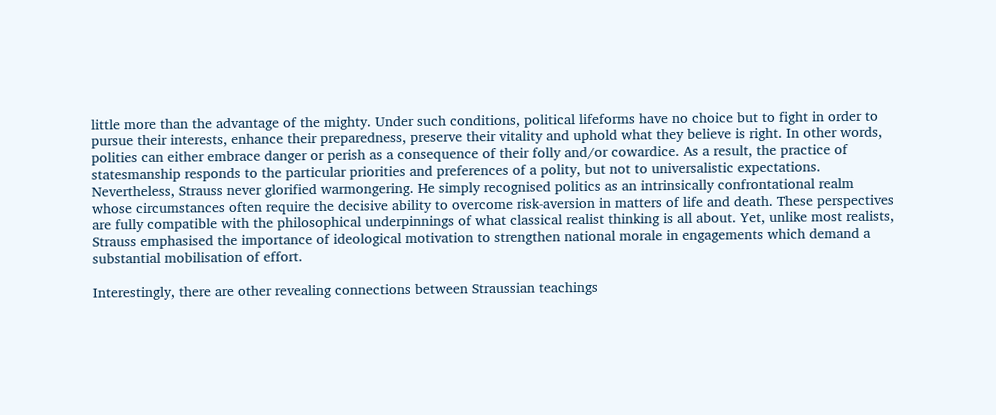little more than the advantage of the mighty. Under such conditions, political lifeforms have no choice but to fight in order to pursue their interests, enhance their preparedness, preserve their vitality and uphold what they believe is right. In other words, polities can either embrace danger or perish as a consequence of their folly and/or cowardice. As a result, the practice of statesmanship responds to the particular priorities and preferences of a polity, but not to universalistic expectations. Nevertheless, Strauss never glorified warmongering. He simply recognised politics as an intrinsically confrontational realm whose circumstances often require the decisive ability to overcome risk-aversion in matters of life and death. These perspectives are fully compatible with the philosophical underpinnings of what classical realist thinking is all about. Yet, unlike most realists, Strauss emphasised the importance of ideological motivation to strengthen national morale in engagements which demand a substantial mobilisation of effort.

Interestingly, there are other revealing connections between Straussian teachings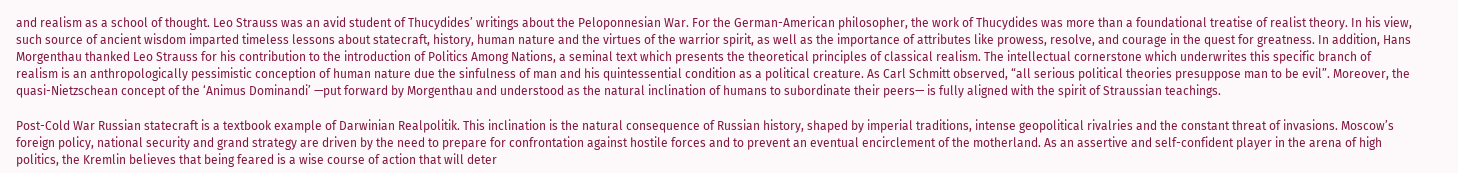and realism as a school of thought. Leo Strauss was an avid student of Thucydides’ writings about the Peloponnesian War. For the German-American philosopher, the work of Thucydides was more than a foundational treatise of realist theory. In his view, such source of ancient wisdom imparted timeless lessons about statecraft, history, human nature and the virtues of the warrior spirit, as well as the importance of attributes like prowess, resolve, and courage in the quest for greatness. In addition, Hans Morgenthau thanked Leo Strauss for his contribution to the introduction of Politics Among Nations, a seminal text which presents the theoretical principles of classical realism. The intellectual cornerstone which underwrites this specific branch of realism is an anthropologically pessimistic conception of human nature due the sinfulness of man and his quintessential condition as a political creature. As Carl Schmitt observed, “all serious political theories presuppose man to be evil”. Moreover, the quasi-Nietzschean concept of the ‘Animus Dominandi’ —put forward by Morgenthau and understood as the natural inclination of humans to subordinate their peers— is fully aligned with the spirit of Straussian teachings.

Post-Cold War Russian statecraft is a textbook example of Darwinian Realpolitik. This inclination is the natural consequence of Russian history, shaped by imperial traditions, intense geopolitical rivalries and the constant threat of invasions. Moscow’s foreign policy, national security and grand strategy are driven by the need to prepare for confrontation against hostile forces and to prevent an eventual encirclement of the motherland. As an assertive and self-confident player in the arena of high politics, the Kremlin believes that being feared is a wise course of action that will deter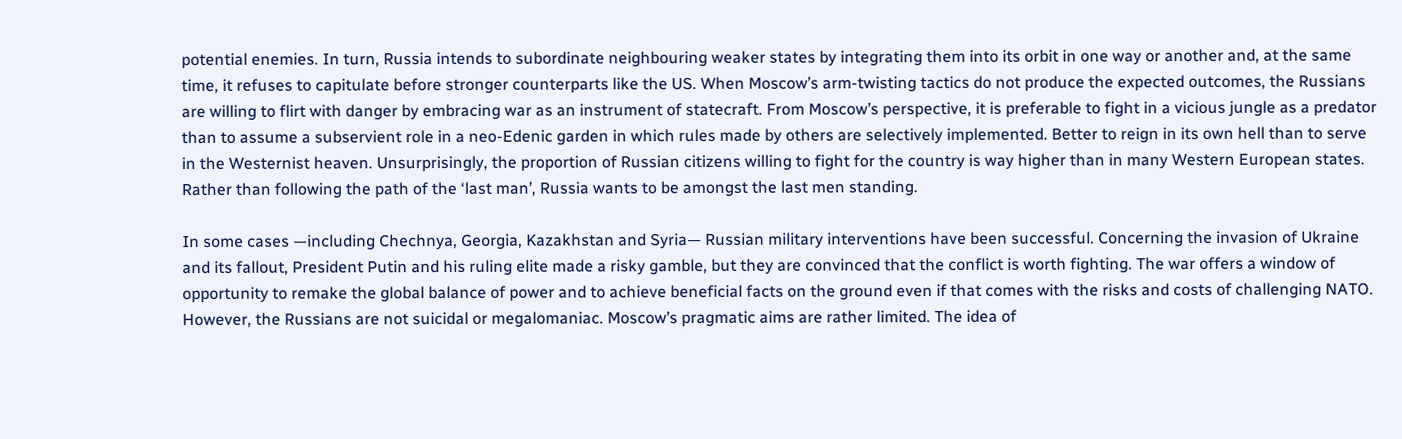potential enemies. In turn, Russia intends to subordinate neighbouring weaker states by integrating them into its orbit in one way or another and, at the same time, it refuses to capitulate before stronger counterparts like the US. When Moscow’s arm-twisting tactics do not produce the expected outcomes, the Russians are willing to flirt with danger by embracing war as an instrument of statecraft. From Moscow’s perspective, it is preferable to fight in a vicious jungle as a predator than to assume a subservient role in a neo-Edenic garden in which rules made by others are selectively implemented. Better to reign in its own hell than to serve in the Westernist heaven. Unsurprisingly, the proportion of Russian citizens willing to fight for the country is way higher than in many Western European states. Rather than following the path of the ‘last man’, Russia wants to be amongst the last men standing.

In some cases —including Chechnya, Georgia, Kazakhstan and Syria— Russian military interventions have been successful. Concerning the invasion of Ukraine and its fallout, President Putin and his ruling elite made a risky gamble, but they are convinced that the conflict is worth fighting. The war offers a window of opportunity to remake the global balance of power and to achieve beneficial facts on the ground even if that comes with the risks and costs of challenging NATO. However, the Russians are not suicidal or megalomaniac. Moscow’s pragmatic aims are rather limited. The idea of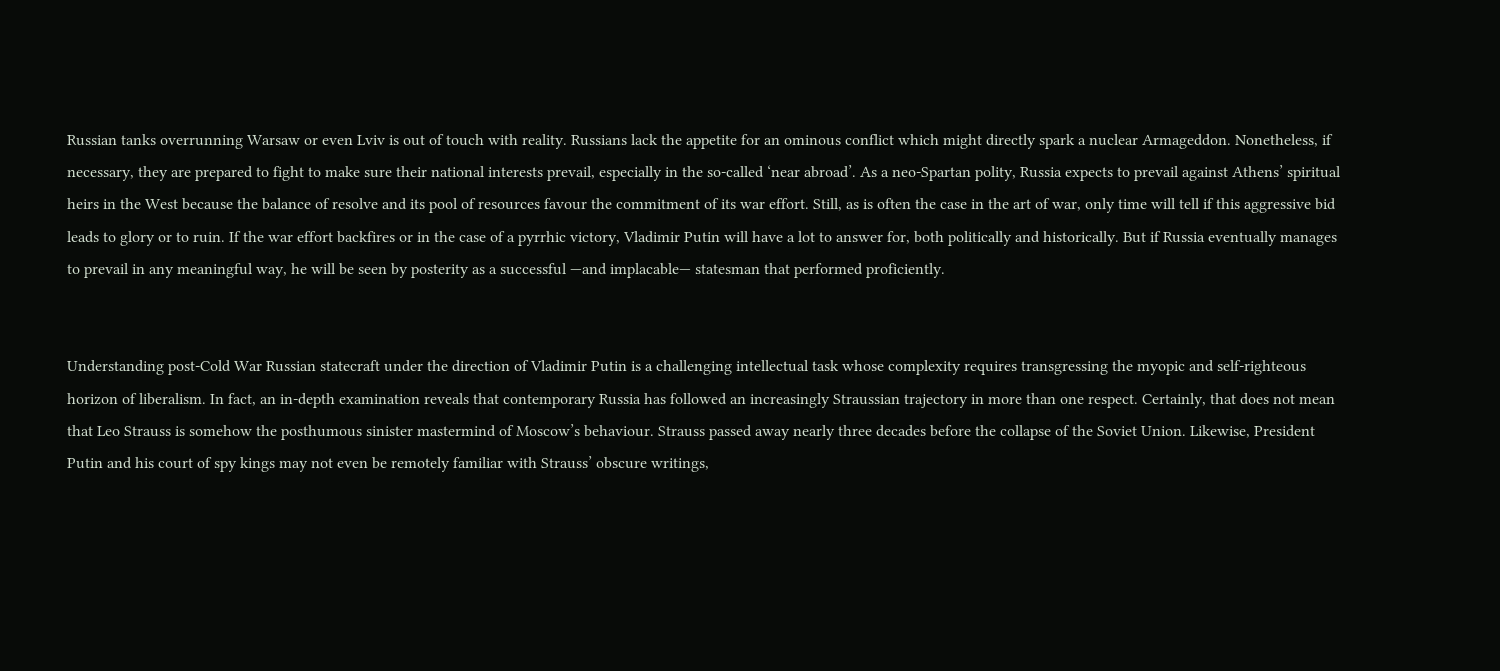Russian tanks overrunning Warsaw or even Lviv is out of touch with reality. Russians lack the appetite for an ominous conflict which might directly spark a nuclear Armageddon. Nonetheless, if necessary, they are prepared to fight to make sure their national interests prevail, especially in the so-called ‘near abroad’. As a neo-Spartan polity, Russia expects to prevail against Athens’ spiritual heirs in the West because the balance of resolve and its pool of resources favour the commitment of its war effort. Still, as is often the case in the art of war, only time will tell if this aggressive bid leads to glory or to ruin. If the war effort backfires or in the case of a pyrrhic victory, Vladimir Putin will have a lot to answer for, both politically and historically. But if Russia eventually manages to prevail in any meaningful way, he will be seen by posterity as a successful —and implacable— statesman that performed proficiently.


Understanding post-Cold War Russian statecraft under the direction of Vladimir Putin is a challenging intellectual task whose complexity requires transgressing the myopic and self-righteous horizon of liberalism. In fact, an in-depth examination reveals that contemporary Russia has followed an increasingly Straussian trajectory in more than one respect. Certainly, that does not mean that Leo Strauss is somehow the posthumous sinister mastermind of Moscow’s behaviour. Strauss passed away nearly three decades before the collapse of the Soviet Union. Likewise, President Putin and his court of spy kings may not even be remotely familiar with Strauss’ obscure writings,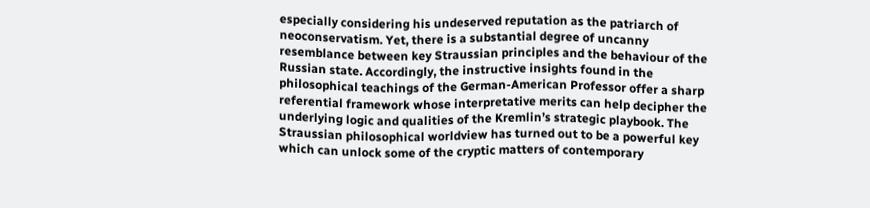especially considering his undeserved reputation as the patriarch of neoconservatism. Yet, there is a substantial degree of uncanny resemblance between key Straussian principles and the behaviour of the Russian state. Accordingly, the instructive insights found in the philosophical teachings of the German-American Professor offer a sharp referential framework whose interpretative merits can help decipher the underlying logic and qualities of the Kremlin’s strategic playbook. The Straussian philosophical worldview has turned out to be a powerful key which can unlock some of the cryptic matters of contemporary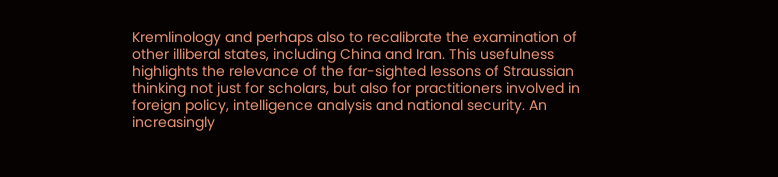Kremlinology and perhaps also to recalibrate the examination of other illiberal states, including China and Iran. This usefulness highlights the relevance of the far-sighted lessons of Straussian thinking not just for scholars, but also for practitioners involved in foreign policy, intelligence analysis and national security. An increasingly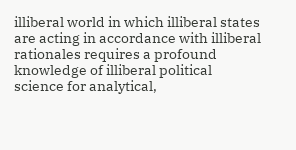illiberal world in which illiberal states are acting in accordance with illiberal rationales requires a profound knowledge of illiberal political science for analytical,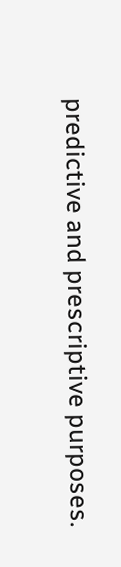predictive and prescriptive purposes.